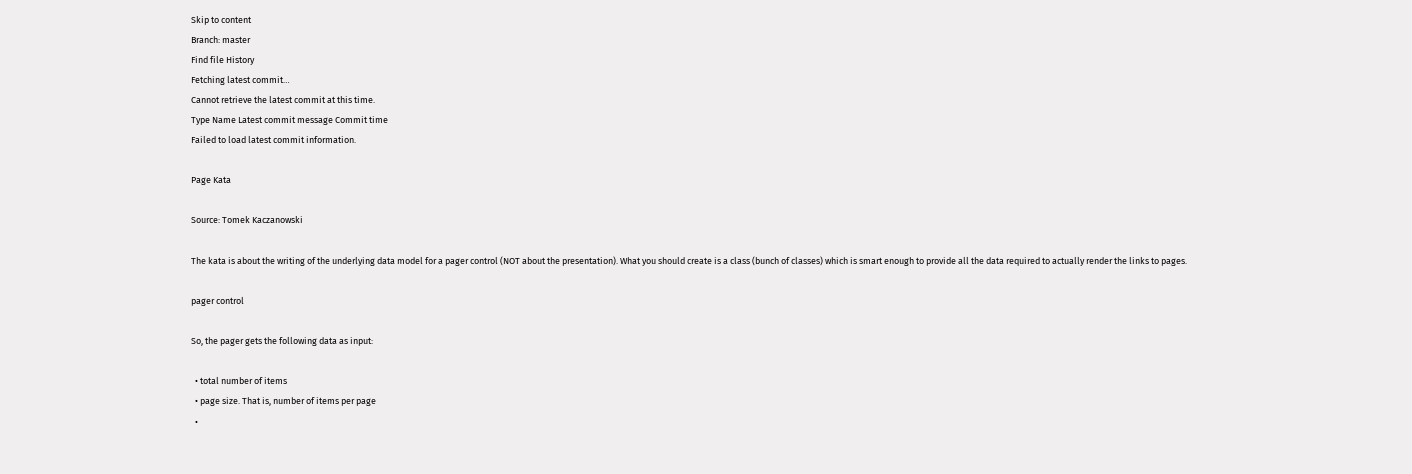Skip to content
Branch: master
Find file History
Fetching latest commit…
Cannot retrieve the latest commit at this time.
Type Name Latest commit message Commit time
Failed to load latest commit information.

Page Kata

Source: Tomek Kaczanowski

The kata is about the writing of the underlying data model for a pager control (NOT about the presentation). What you should create is a class (bunch of classes) which is smart enough to provide all the data required to actually render the links to pages.

pager control

So, the pager gets the following data as input:

  • total number of items
  • page size. That is, number of items per page
  •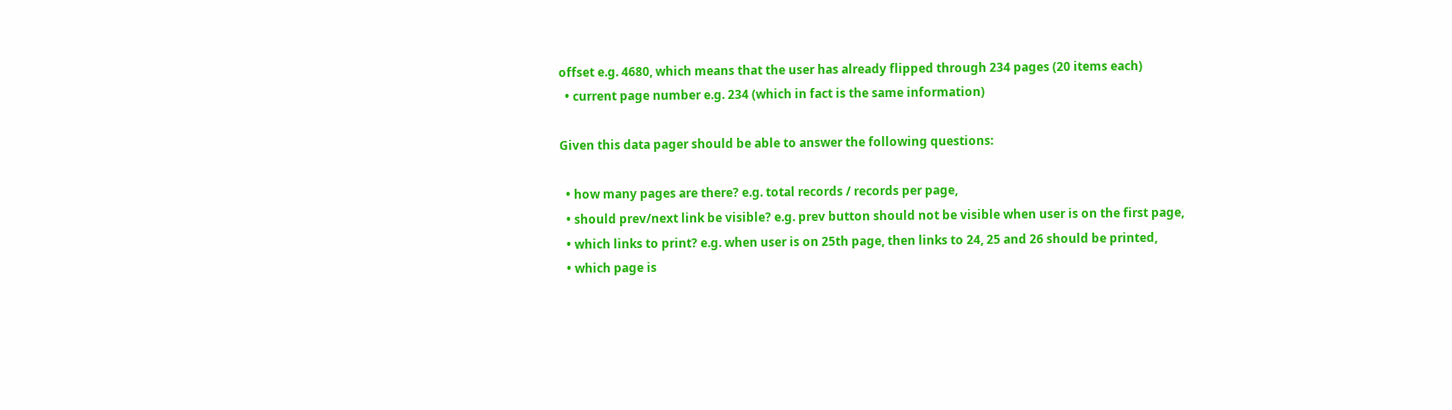offset e.g. 4680, which means that the user has already flipped through 234 pages (20 items each)
  • current page number e.g. 234 (which in fact is the same information)

Given this data pager should be able to answer the following questions:

  • how many pages are there? e.g. total records / records per page,
  • should prev/next link be visible? e.g. prev button should not be visible when user is on the first page,
  • which links to print? e.g. when user is on 25th page, then links to 24, 25 and 26 should be printed,
  • which page is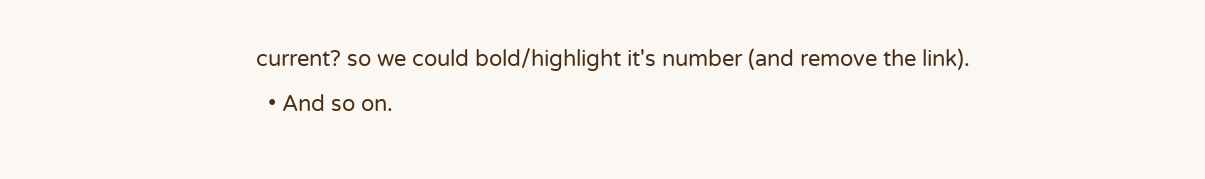current? so we could bold/highlight it's number (and remove the link).
  • And so on.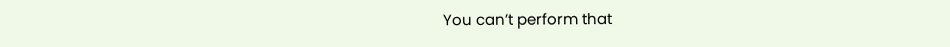You can’t perform that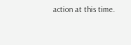action at this time.